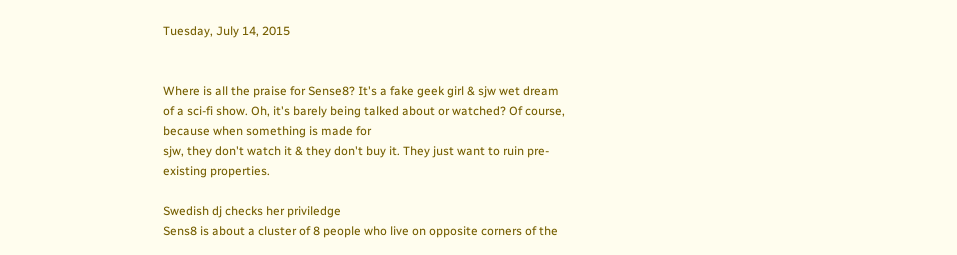Tuesday, July 14, 2015


Where is all the praise for Sense8? It's a fake geek girl & sjw wet dream of a sci-fi show. Oh, it's barely being talked about or watched? Of course, because when something is made for
sjw, they don't watch it & they don't buy it. They just want to ruin pre-existing properties.

Swedish dj checks her priviledge
Sens8 is about a cluster of 8 people who live on opposite corners of the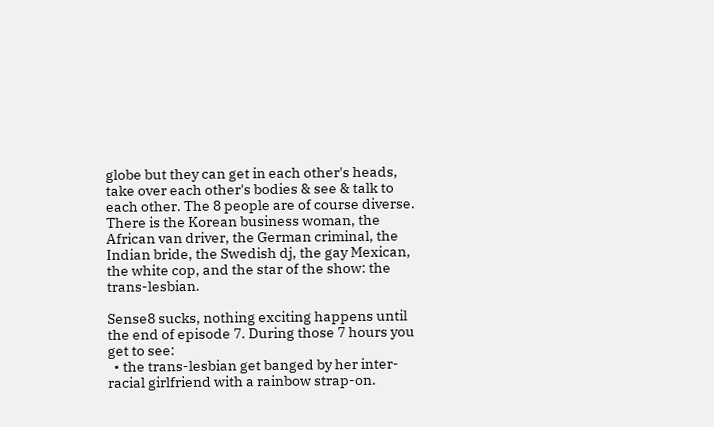globe but they can get in each other's heads, take over each other's bodies & see & talk to each other. The 8 people are of course diverse. There is the Korean business woman, the African van driver, the German criminal, the Indian bride, the Swedish dj, the gay Mexican, the white cop, and the star of the show: the trans-lesbian.

Sense8 sucks, nothing exciting happens until the end of episode 7. During those 7 hours you get to see:
  • the trans-lesbian get banged by her inter-racial girlfriend with a rainbow strap-on.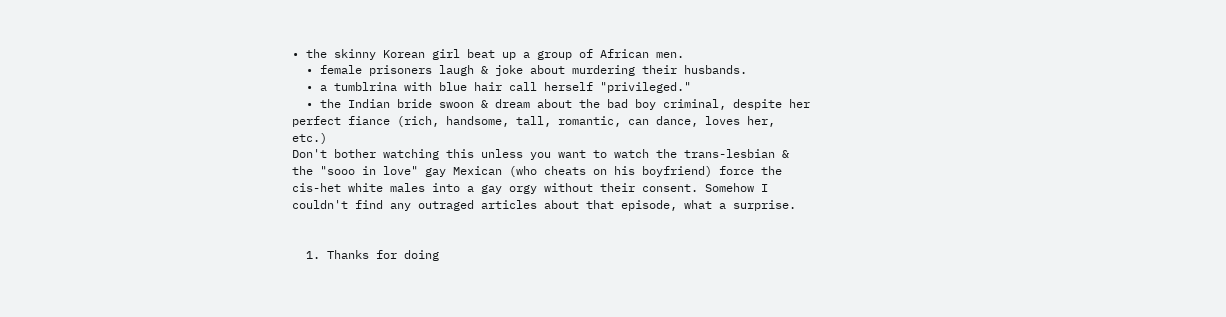• the skinny Korean girl beat up a group of African men.
  • female prisoners laugh & joke about murdering their husbands.
  • a tumblrina with blue hair call herself "privileged."
  • the Indian bride swoon & dream about the bad boy criminal, despite her perfect fiance (rich, handsome, tall, romantic, can dance, loves her, etc.)
Don't bother watching this unless you want to watch the trans-lesbian & the "sooo in love" gay Mexican (who cheats on his boyfriend) force the cis-het white males into a gay orgy without their consent. Somehow I couldn't find any outraged articles about that episode, what a surprise.


  1. Thanks for doing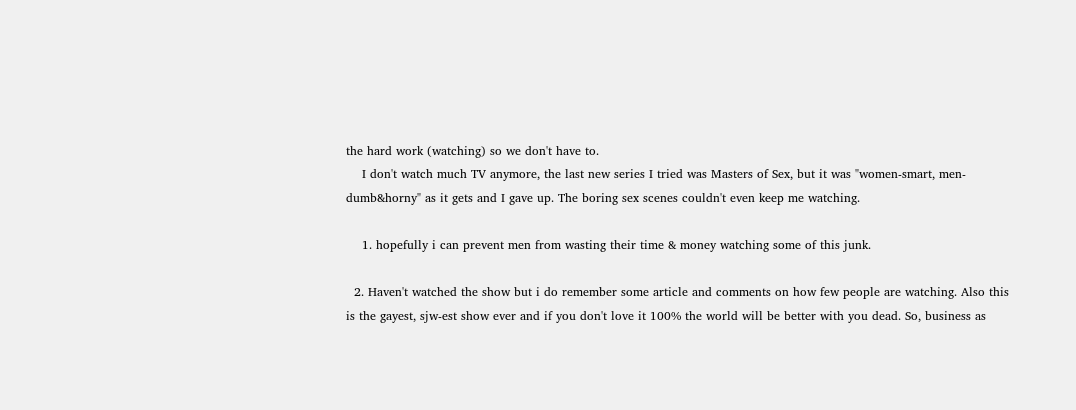the hard work (watching) so we don't have to.
    I don't watch much TV anymore, the last new series I tried was Masters of Sex, but it was "women-smart, men-dumb&horny" as it gets and I gave up. The boring sex scenes couldn't even keep me watching.

    1. hopefully i can prevent men from wasting their time & money watching some of this junk.

  2. Haven't watched the show but i do remember some article and comments on how few people are watching. Also this is the gayest, sjw-est show ever and if you don't love it 100% the world will be better with you dead. So, business as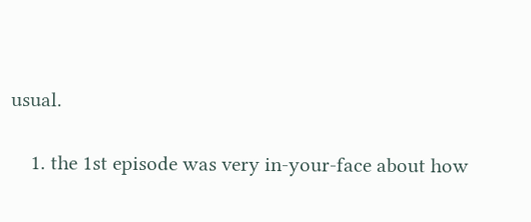usual.

    1. the 1st episode was very in-your-face about how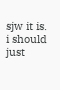sjw it is. i should just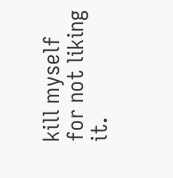kill myself for not liking it.